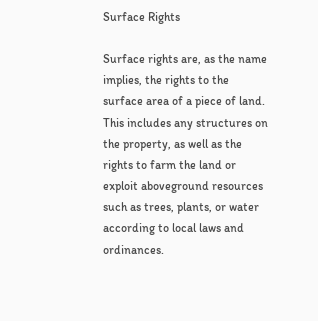Surface Rights

Surface rights are, as the name implies, the rights to the surface area of a piece of land. This includes any structures on the property, as well as the rights to farm the land or exploit aboveground resources such as trees, plants, or water according to local laws and ordinances.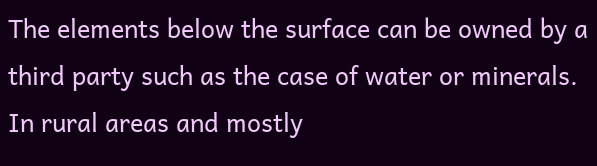The elements below the surface can be owned by a third party such as the case of water or minerals. In rural areas and mostly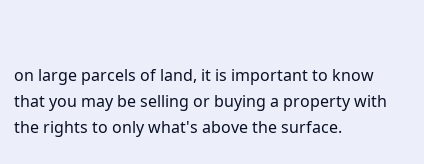on large parcels of land, it is important to know that you may be selling or buying a property with the rights to only what's above the surface.